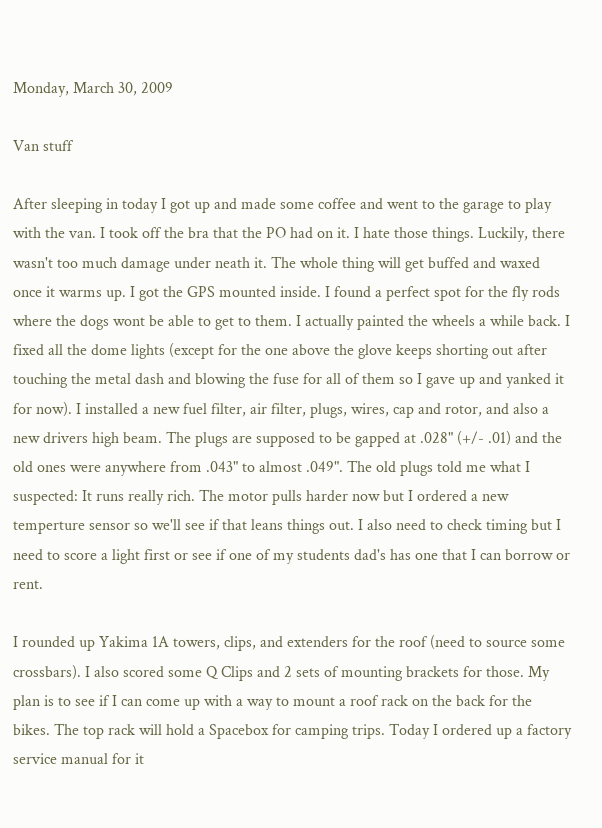Monday, March 30, 2009

Van stuff

After sleeping in today I got up and made some coffee and went to the garage to play with the van. I took off the bra that the PO had on it. I hate those things. Luckily, there wasn't too much damage under neath it. The whole thing will get buffed and waxed once it warms up. I got the GPS mounted inside. I found a perfect spot for the fly rods where the dogs wont be able to get to them. I actually painted the wheels a while back. I fixed all the dome lights (except for the one above the glove keeps shorting out after touching the metal dash and blowing the fuse for all of them so I gave up and yanked it for now). I installed a new fuel filter, air filter, plugs, wires, cap and rotor, and also a new drivers high beam. The plugs are supposed to be gapped at .028" (+/- .01) and the old ones were anywhere from .043" to almost .049". The old plugs told me what I suspected: It runs really rich. The motor pulls harder now but I ordered a new temperture sensor so we'll see if that leans things out. I also need to check timing but I need to score a light first or see if one of my students dad's has one that I can borrow or rent.

I rounded up Yakima 1A towers, clips, and extenders for the roof (need to source some crossbars). I also scored some Q Clips and 2 sets of mounting brackets for those. My plan is to see if I can come up with a way to mount a roof rack on the back for the bikes. The top rack will hold a Spacebox for camping trips. Today I ordered up a factory service manual for it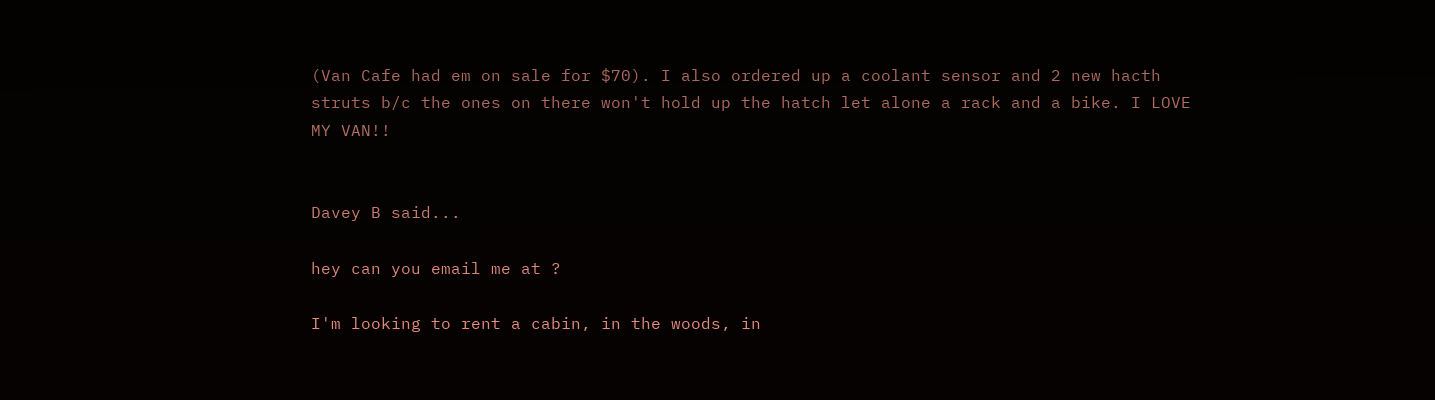(Van Cafe had em on sale for $70). I also ordered up a coolant sensor and 2 new hacth struts b/c the ones on there won't hold up the hatch let alone a rack and a bike. I LOVE MY VAN!!


Davey B said...

hey can you email me at ?

I'm looking to rent a cabin, in the woods, in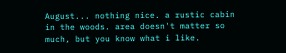August... nothing nice. a rustic cabin in the woods. area doesn't matter so much, but you know what i like.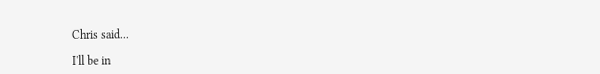Chris said...

I'll be in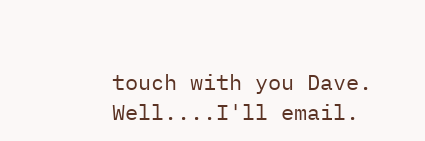touch with you Dave. Well....I'll email.